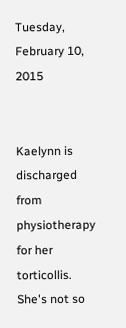Tuesday, February 10, 2015


Kaelynn is discharged from physiotherapy for her torticollis. She's not so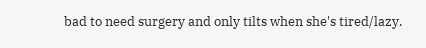bad to need surgery and only tilts when she's tired/lazy.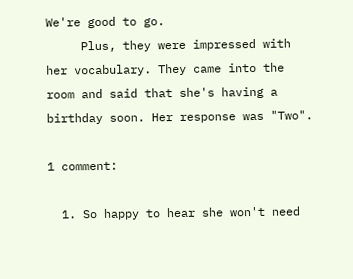We're good to go.
     Plus, they were impressed with her vocabulary. They came into the room and said that she's having a birthday soon. Her response was "Two".

1 comment:

  1. So happy to hear she won't need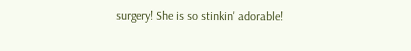surgery! She is so stinkin' adorable!